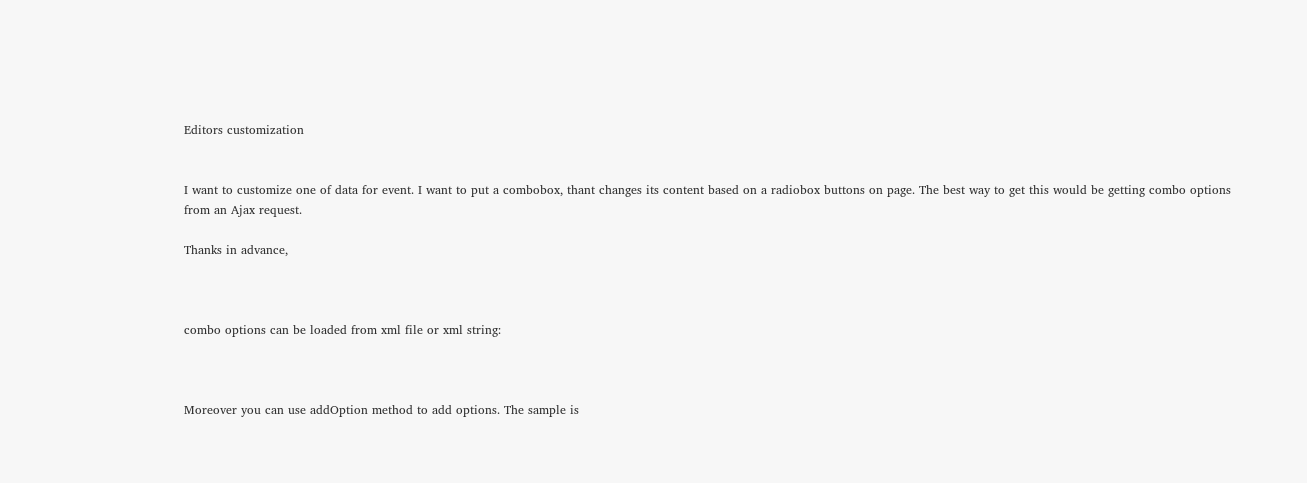Editors customization


I want to customize one of data for event. I want to put a combobox, thant changes its content based on a radiobox buttons on page. The best way to get this would be getting combo options from an Ajax request.

Thanks in advance,



combo options can be loaded from xml file or xml string:



Moreover you can use addOption method to add options. The sample is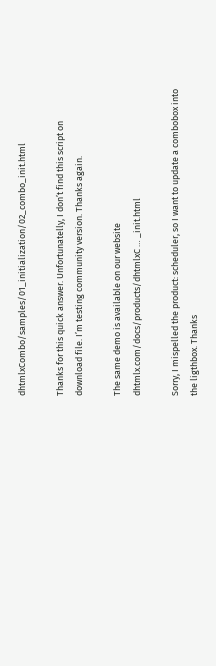dhtmlxCombo/samples/01_initialization/02_combo_init.html

Thanks for this quick answer. Unfortunatelly, I don’t find this script on download file. I’m testing community version. Thanks again.

The same demo is available on our website dhtmlx.com/docs/products/dhtmlxC … _init.html

Sorry, I mispelled the product: scheduler, so I want to update a combobox into  the ligthbox. Thanks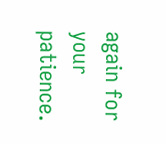again for your patience.